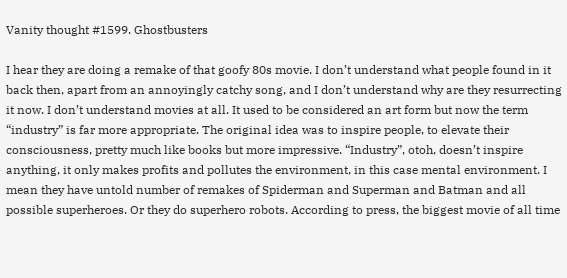Vanity thought #1599. Ghostbusters

I hear they are doing a remake of that goofy 80s movie. I don’t understand what people found in it back then, apart from an annoyingly catchy song, and I don’t understand why are they resurrecting it now. I don’t understand movies at all. It used to be considered an art form but now the term “industry” is far more appropriate. The original idea was to inspire people, to elevate their consciousness, pretty much like books but more impressive. “Industry”, otoh, doesn’t inspire anything, it only makes profits and pollutes the environment, in this case mental environment. I mean they have untold number of remakes of Spiderman and Superman and Batman and all possible superheroes. Or they do superhero robots. According to press, the biggest movie of all time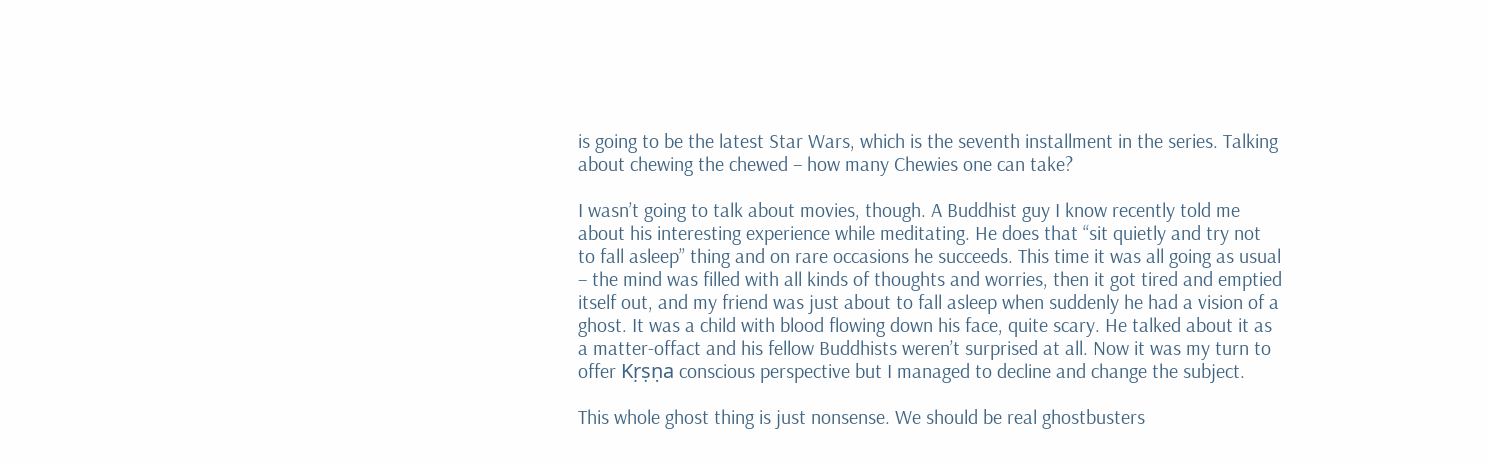is going to be the latest Star Wars, which is the seventh installment in the series. Talking about chewing the chewed – how many Chewies one can take?

I wasn’t going to talk about movies, though. A Buddhist guy I know recently told me about his interesting experience while meditating. He does that “sit quietly and try not to fall asleep” thing and on rare occasions he succeeds. This time it was all going as usual – the mind was filled with all kinds of thoughts and worries, then it got tired and emptied itself out, and my friend was just about to fall asleep when suddenly he had a vision of a ghost. It was a child with blood flowing down his face, quite scary. He talked about it as a matter-offact and his fellow Buddhists weren’t surprised at all. Now it was my turn to offer Kṛṣṇa conscious perspective but I managed to decline and change the subject.

This whole ghost thing is just nonsense. We should be real ghostbusters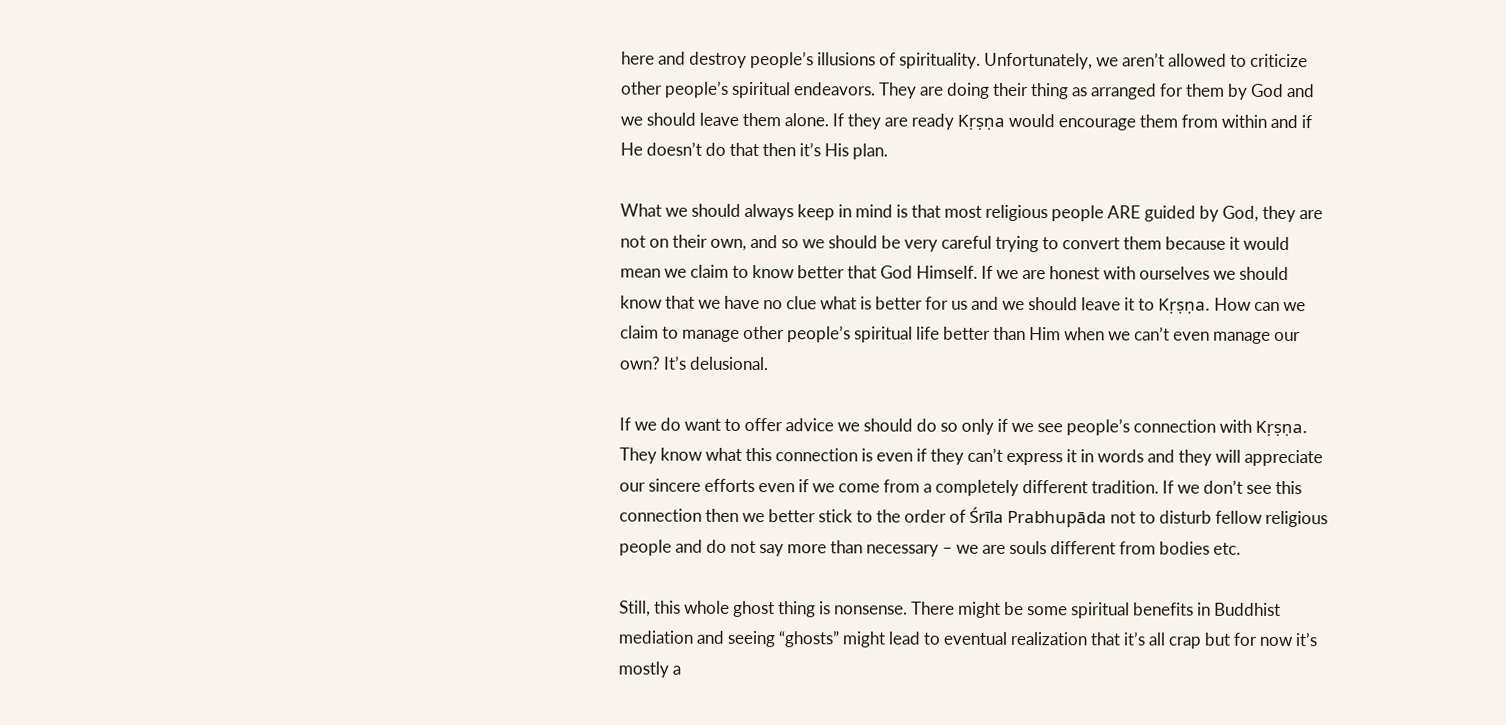here and destroy people’s illusions of spirituality. Unfortunately, we aren’t allowed to criticize other people’s spiritual endeavors. They are doing their thing as arranged for them by God and we should leave them alone. If they are ready Kṛṣṇa would encourage them from within and if He doesn’t do that then it’s His plan.

What we should always keep in mind is that most religious people ARE guided by God, they are not on their own, and so we should be very careful trying to convert them because it would mean we claim to know better that God Himself. If we are honest with ourselves we should know that we have no clue what is better for us and we should leave it to Kṛṣṇa. How can we claim to manage other people’s spiritual life better than Him when we can’t even manage our own? It’s delusional.

If we do want to offer advice we should do so only if we see people’s connection with Kṛṣṇa. They know what this connection is even if they can’t express it in words and they will appreciate our sincere efforts even if we come from a completely different tradition. If we don’t see this connection then we better stick to the order of Śrīla Prabhupāda not to disturb fellow religious people and do not say more than necessary – we are souls different from bodies etc.

Still, this whole ghost thing is nonsense. There might be some spiritual benefits in Buddhist mediation and seeing “ghosts” might lead to eventual realization that it’s all crap but for now it’s mostly a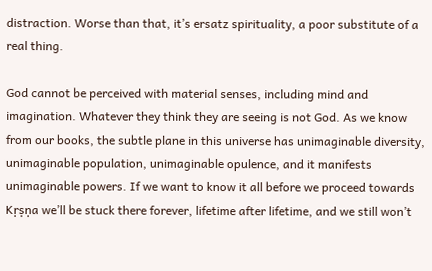distraction. Worse than that, it’s ersatz spirituality, a poor substitute of a real thing.

God cannot be perceived with material senses, including mind and imagination. Whatever they think they are seeing is not God. As we know from our books, the subtle plane in this universe has unimaginable diversity, unimaginable population, unimaginable opulence, and it manifests unimaginable powers. If we want to know it all before we proceed towards Kṛṣṇa we’ll be stuck there forever, lifetime after lifetime, and we still won’t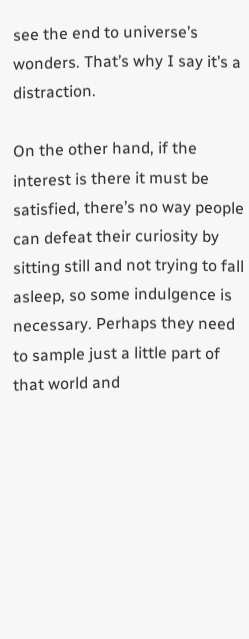see the end to universe’s wonders. That’s why I say it’s a distraction.

On the other hand, if the interest is there it must be satisfied, there’s no way people can defeat their curiosity by sitting still and not trying to fall asleep, so some indulgence is necessary. Perhaps they need to sample just a little part of that world and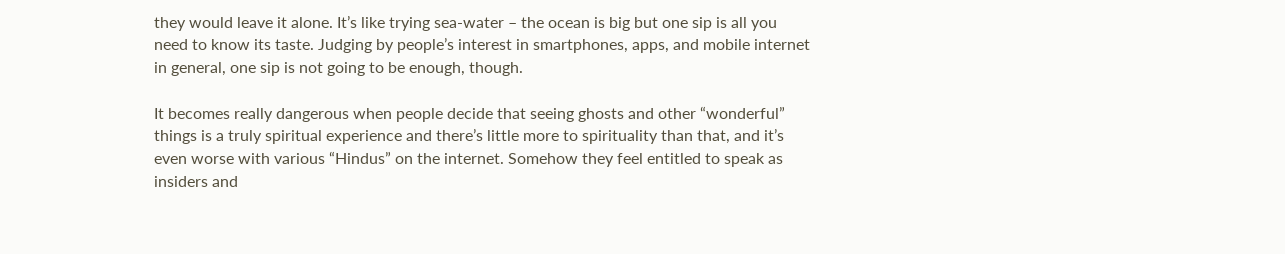they would leave it alone. It’s like trying sea-water – the ocean is big but one sip is all you need to know its taste. Judging by people’s interest in smartphones, apps, and mobile internet in general, one sip is not going to be enough, though.

It becomes really dangerous when people decide that seeing ghosts and other “wonderful” things is a truly spiritual experience and there’s little more to spirituality than that, and it’s even worse with various “Hindus” on the internet. Somehow they feel entitled to speak as insiders and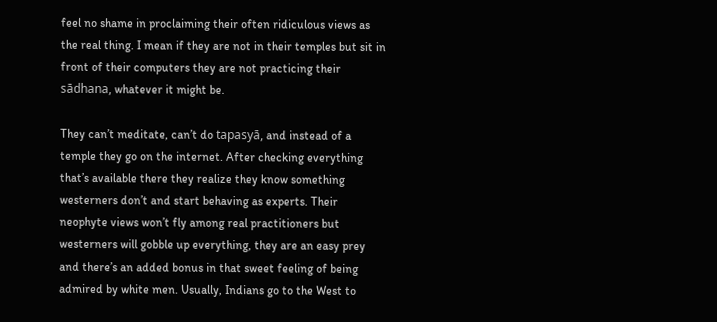feel no shame in proclaiming their often ridiculous views as the real thing. I mean if they are not in their temples but sit in front of their computers they are not practicing their sādhana, whatever it might be.

They can’t meditate, can’t do tapasyā, and instead of a temple they go on the internet. After checking everything that’s available there they realize they know something westerners don’t and start behaving as experts. Their neophyte views won’t fly among real practitioners but westerners will gobble up everything, they are an easy prey and there’s an added bonus in that sweet feeling of being admired by white men. Usually, Indians go to the West to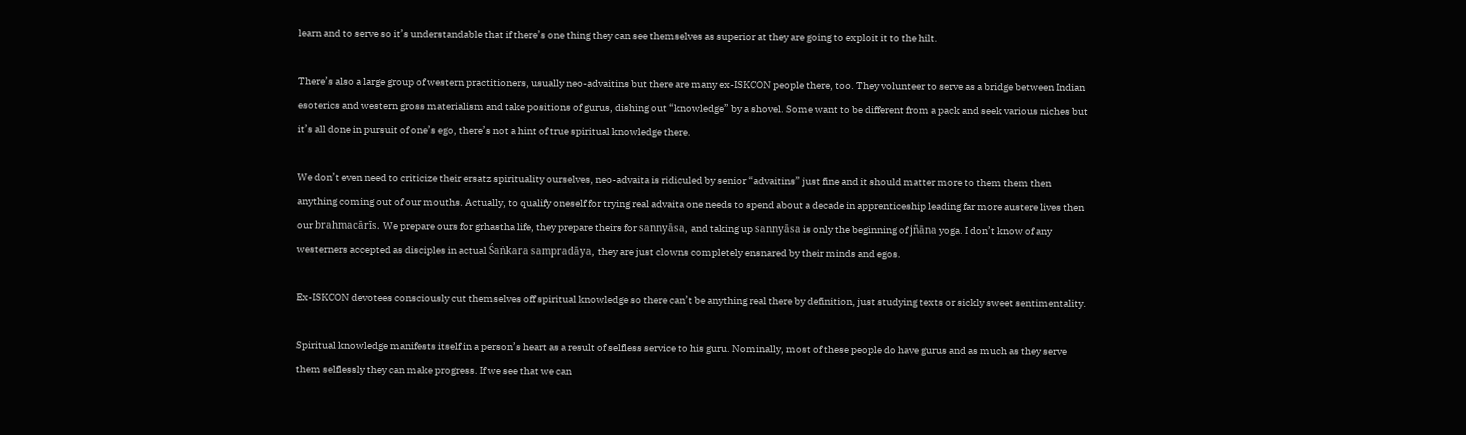learn and to serve so it’s understandable that if there’s one thing they can see themselves as superior at they are going to exploit it to the hilt.

There’s also a large group of western practitioners, usually neo-advaitins but there are many ex-ISKCON people there, too. They volunteer to serve as a bridge between Indian esoterics and western gross materialism and take positions of gurus, dishing out “knowledge” by a shovel. Some want to be different from a pack and seek various niches but it’s all done in pursuit of one’s ego, there’s not a hint of true spiritual knowledge there.

We don’t even need to criticize their ersatz spirituality ourselves, neo-advaita is ridiculed by senior “advaitins” just fine and it should matter more to them them then anything coming out of our mouths. Actually, to qualify oneself for trying real advaita one needs to spend about a decade in apprenticeship leading far more austere lives then our brahmacārīs. We prepare ours for grhastha life, they prepare theirs for sannyāsa, and taking up sannyāsa is only the beginning of jñāna yoga. I don’t know of any westerners accepted as disciples in actual Śaṅkara sampradāya, they are just clowns completely ensnared by their minds and egos.

Ex-ISKCON devotees consciously cut themselves off spiritual knowledge so there can’t be anything real there by definition, just studying texts or sickly sweet sentimentality.

Spiritual knowledge manifests itself in a person’s heart as a result of selfless service to his guru. Nominally, most of these people do have gurus and as much as they serve them selflessly they can make progress. If we see that we can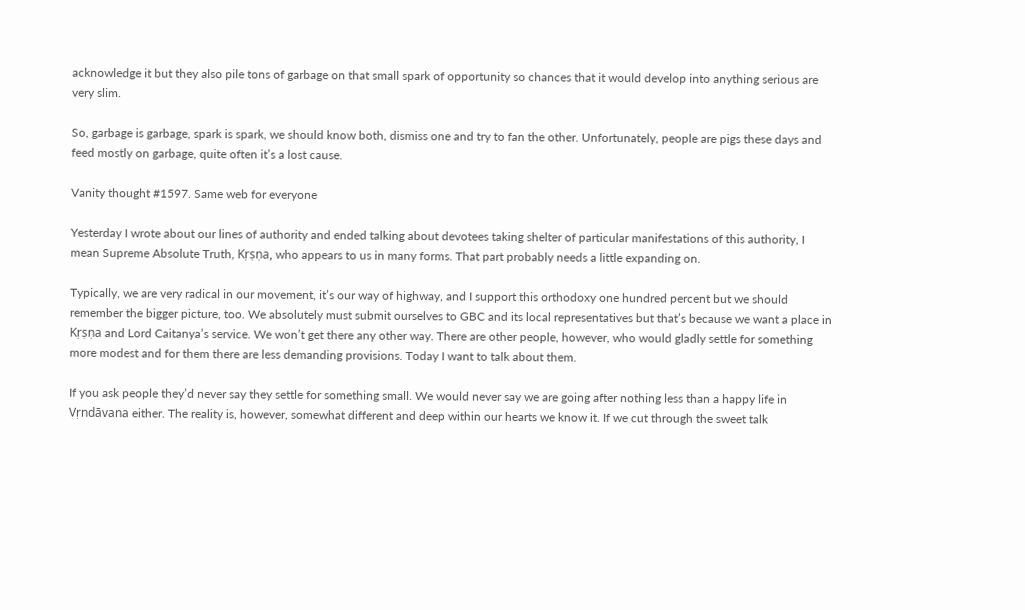acknowledge it but they also pile tons of garbage on that small spark of opportunity so chances that it would develop into anything serious are very slim.

So, garbage is garbage, spark is spark, we should know both, dismiss one and try to fan the other. Unfortunately, people are pigs these days and feed mostly on garbage, quite often it’s a lost cause.

Vanity thought #1597. Same web for everyone

Yesterday I wrote about our lines of authority and ended talking about devotees taking shelter of particular manifestations of this authority, I mean Supreme Absolute Truth, Kṛṣṇa, who appears to us in many forms. That part probably needs a little expanding on.

Typically, we are very radical in our movement, it’s our way of highway, and I support this orthodoxy one hundred percent but we should remember the bigger picture, too. We absolutely must submit ourselves to GBC and its local representatives but that’s because we want a place in Kṛṣṇa and Lord Caitanya’s service. We won’t get there any other way. There are other people, however, who would gladly settle for something more modest and for them there are less demanding provisions. Today I want to talk about them.

If you ask people they’d never say they settle for something small. We would never say we are going after nothing less than a happy life in Vṛndāvana either. The reality is, however, somewhat different and deep within our hearts we know it. If we cut through the sweet talk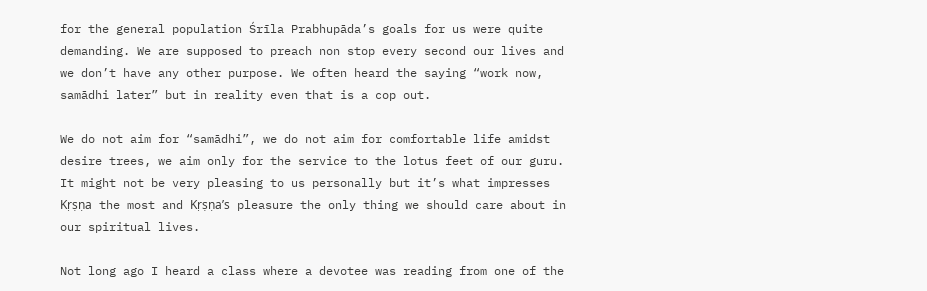for the general population Śrīla Prabhupāda’s goals for us were quite demanding. We are supposed to preach non stop every second our lives and we don’t have any other purpose. We often heard the saying “work now, samādhi later” but in reality even that is a cop out.

We do not aim for “samādhi”, we do not aim for comfortable life amidst desire trees, we aim only for the service to the lotus feet of our guru. It might not be very pleasing to us personally but it’s what impresses Kṛṣṇa the most and Kṛṣṇa’s pleasure the only thing we should care about in our spiritual lives.

Not long ago I heard a class where a devotee was reading from one of the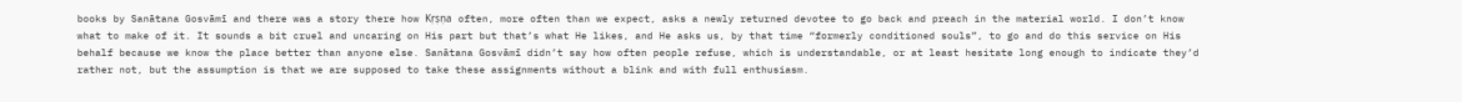books by Sanātana Gosvāmī and there was a story there how Kṛṣṇa often, more often than we expect, asks a newly returned devotee to go back and preach in the material world. I don’t know what to make of it. It sounds a bit cruel and uncaring on His part but that’s what He likes, and He asks us, by that time “formerly conditioned souls”, to go and do this service on His behalf because we know the place better than anyone else. Sanātana Gosvāmī didn’t say how often people refuse, which is understandable, or at least hesitate long enough to indicate they’d rather not, but the assumption is that we are supposed to take these assignments without a blink and with full enthusiasm.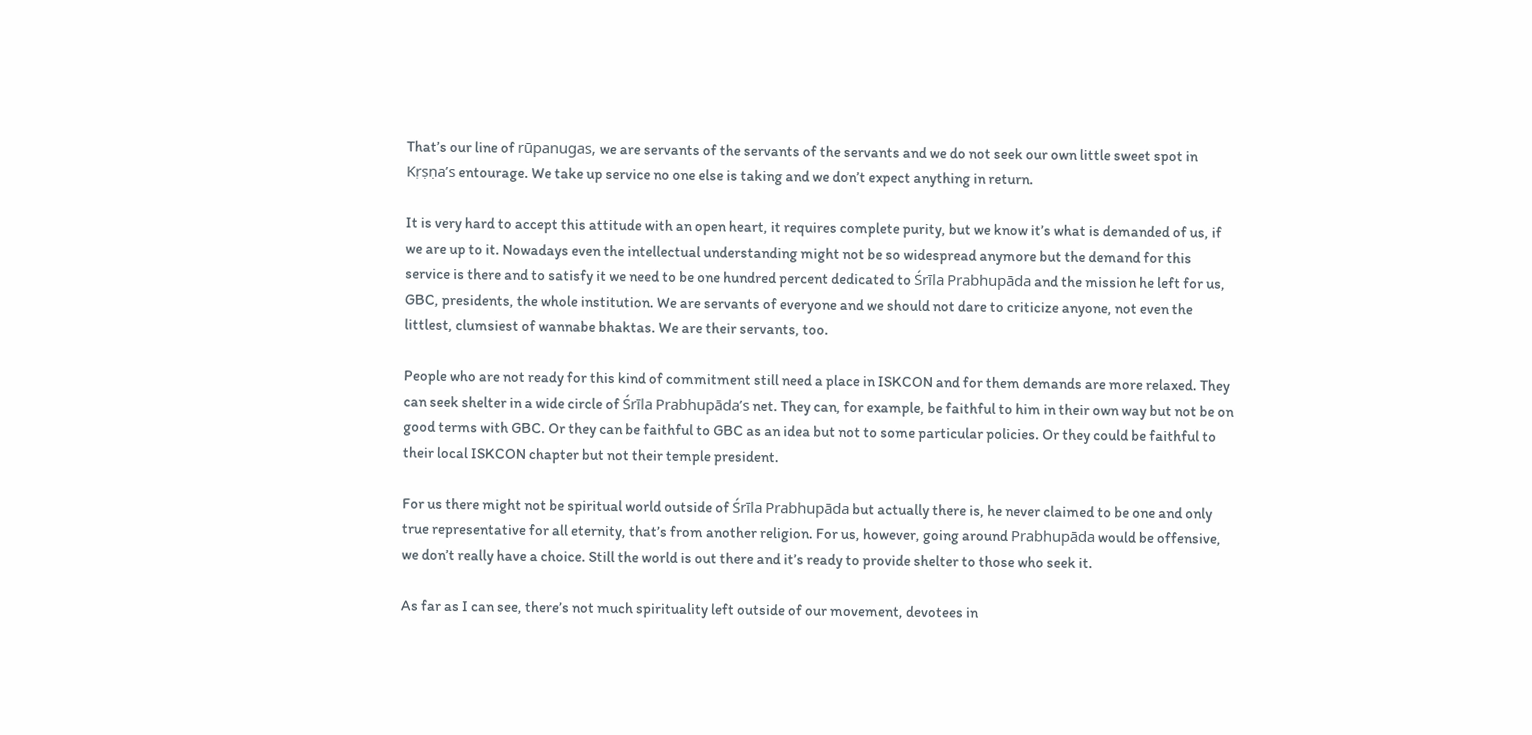That’s our line of rūpanugas, we are servants of the servants of the servants and we do not seek our own little sweet spot in Kṛṣṇa’s entourage. We take up service no one else is taking and we don’t expect anything in return.

It is very hard to accept this attitude with an open heart, it requires complete purity, but we know it’s what is demanded of us, if we are up to it. Nowadays even the intellectual understanding might not be so widespread anymore but the demand for this service is there and to satisfy it we need to be one hundred percent dedicated to Śrīla Prabhupāda and the mission he left for us, GBC, presidents, the whole institution. We are servants of everyone and we should not dare to criticize anyone, not even the littlest, clumsiest of wannabe bhaktas. We are their servants, too.

People who are not ready for this kind of commitment still need a place in ISKCON and for them demands are more relaxed. They can seek shelter in a wide circle of Śrīla Prabhupāda’s net. They can, for example, be faithful to him in their own way but not be on good terms with GBC. Or they can be faithful to GBC as an idea but not to some particular policies. Or they could be faithful to their local ISKCON chapter but not their temple president.

For us there might not be spiritual world outside of Śrīla Prabhupāda but actually there is, he never claimed to be one and only true representative for all eternity, that’s from another religion. For us, however, going around Prabhupāda would be offensive, we don’t really have a choice. Still the world is out there and it’s ready to provide shelter to those who seek it.

As far as I can see, there’s not much spirituality left outside of our movement, devotees in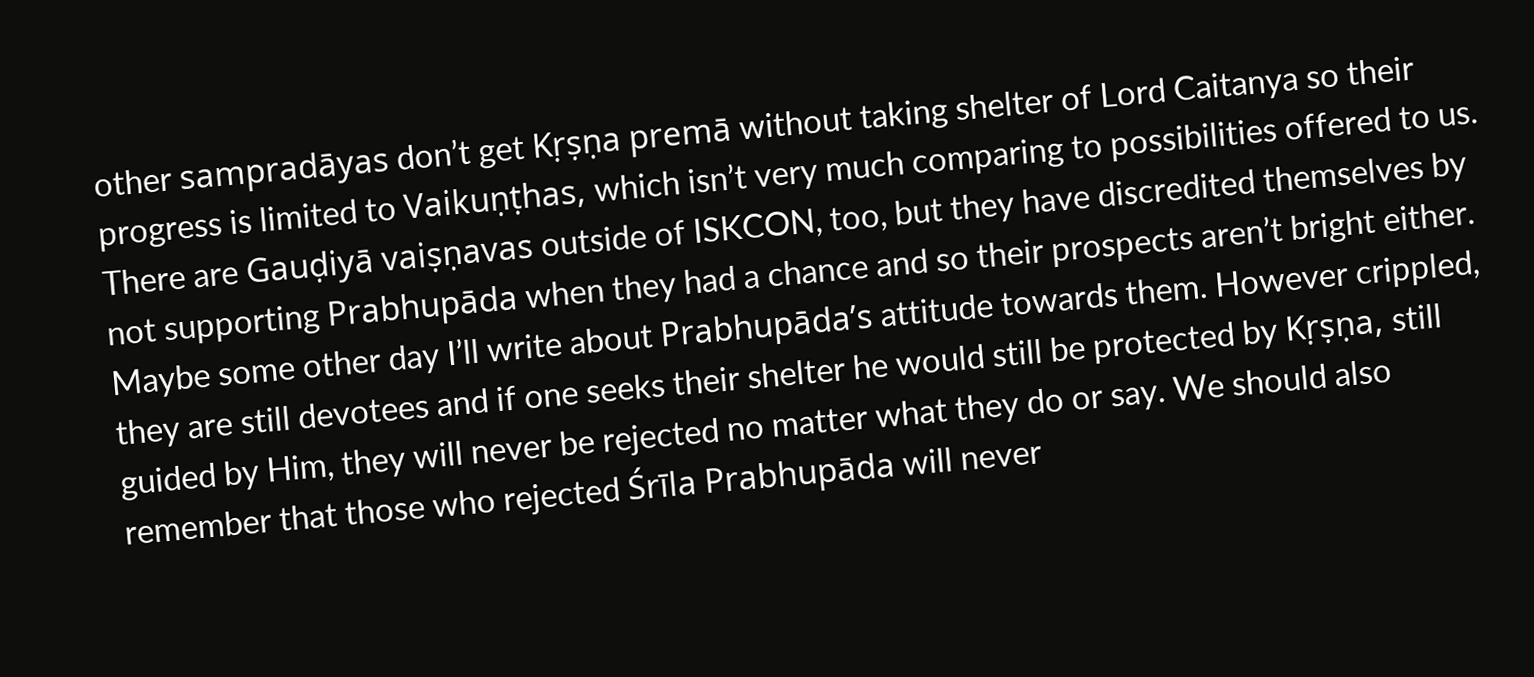other sampradāyas don’t get Kṛṣṇa premā without taking shelter of Lord Caitanya so their progress is limited to Vaikuṇṭhas, which isn’t very much comparing to possibilities offered to us. There are Gauḍiyā vaiṣṇavas outside of ISKCON, too, but they have discredited themselves by not supporting Prabhupāda when they had a chance and so their prospects aren’t bright either. Maybe some other day I’ll write about Prabhupāda’s attitude towards them. However crippled, they are still devotees and if one seeks their shelter he would still be protected by Kṛṣṇa, still guided by Him, they will never be rejected no matter what they do or say. We should also remember that those who rejected Śrīla Prabhupāda will never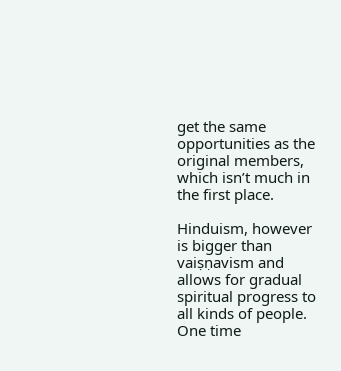get the same opportunities as the original members, which isn’t much in the first place.

Hinduism, however is bigger than vaiṣṇavism and allows for gradual spiritual progress to all kinds of people. One time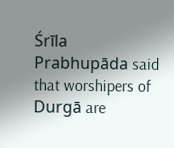Śrīla Prabhupāda said that worshipers of Durgā are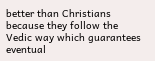better than Christians because they follow the Vedic way which guarantees eventual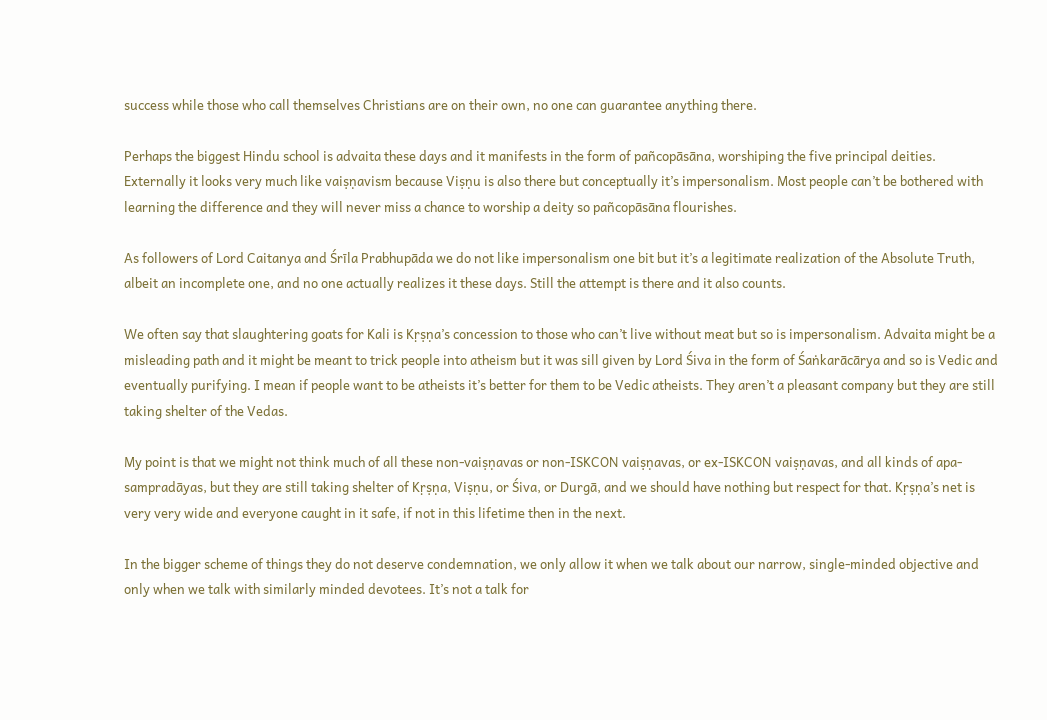success while those who call themselves Christians are on their own, no one can guarantee anything there.

Perhaps the biggest Hindu school is advaita these days and it manifests in the form of pañcopāsāna, worshiping the five principal deities. Externally it looks very much like vaiṣṇavism because Viṣṇu is also there but conceptually it’s impersonalism. Most people can’t be bothered with learning the difference and they will never miss a chance to worship a deity so pañcopāsāna flourishes.

As followers of Lord Caitanya and Śrīla Prabhupāda we do not like impersonalism one bit but it’s a legitimate realization of the Absolute Truth, albeit an incomplete one, and no one actually realizes it these days. Still the attempt is there and it also counts.

We often say that slaughtering goats for Kali is Kṛṣṇa’s concession to those who can’t live without meat but so is impersonalism. Advaita might be a misleading path and it might be meant to trick people into atheism but it was sill given by Lord Śiva in the form of Śaṅkarācārya and so is Vedic and eventually purifying. I mean if people want to be atheists it’s better for them to be Vedic atheists. They aren’t a pleasant company but they are still taking shelter of the Vedas.

My point is that we might not think much of all these non-vaiṣṇavas or non-ISKCON vaiṣṇavas, or ex-ISKCON vaiṣṇavas, and all kinds of apa-sampradāyas, but they are still taking shelter of Kṛṣṇa, Viṣṇu, or Śiva, or Durgā, and we should have nothing but respect for that. Kṛṣṇa’s net is very very wide and everyone caught in it safe, if not in this lifetime then in the next.

In the bigger scheme of things they do not deserve condemnation, we only allow it when we talk about our narrow, single-minded objective and only when we talk with similarly minded devotees. It’s not a talk for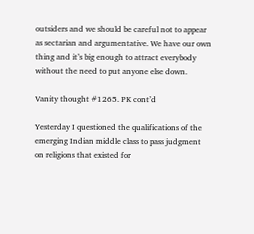outsiders and we should be careful not to appear as sectarian and argumentative. We have our own thing and it’s big enough to attract everybody without the need to put anyone else down.

Vanity thought #1265. PK cont’d

Yesterday I questioned the qualifications of the emerging Indian middle class to pass judgment on religions that existed for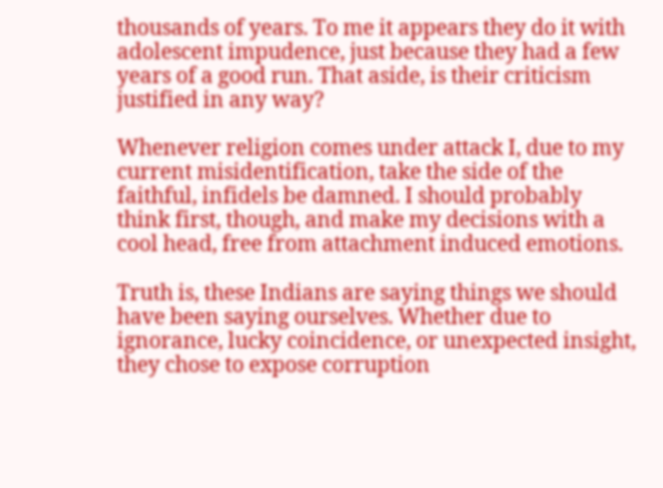thousands of years. To me it appears they do it with adolescent impudence, just because they had a few years of a good run. That aside, is their criticism justified in any way?

Whenever religion comes under attack I, due to my current misidentification, take the side of the faithful, infidels be damned. I should probably think first, though, and make my decisions with a cool head, free from attachment induced emotions.

Truth is, these Indians are saying things we should have been saying ourselves. Whether due to ignorance, lucky coincidence, or unexpected insight, they chose to expose corruption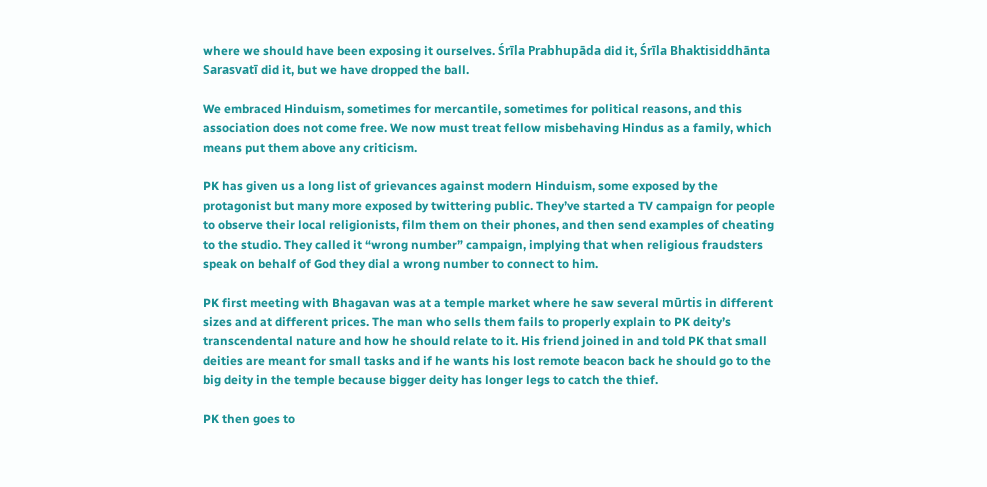where we should have been exposing it ourselves. Śrīla Prabhupāda did it, Śrīla Bhaktisiddhānta Sarasvatī did it, but we have dropped the ball.

We embraced Hinduism, sometimes for mercantile, sometimes for political reasons, and this association does not come free. We now must treat fellow misbehaving Hindus as a family, which means put them above any criticism.

PK has given us a long list of grievances against modern Hinduism, some exposed by the protagonist but many more exposed by twittering public. They’ve started a TV campaign for people to observe their local religionists, film them on their phones, and then send examples of cheating to the studio. They called it “wrong number” campaign, implying that when religious fraudsters speak on behalf of God they dial a wrong number to connect to him.

PK first meeting with Bhagavan was at a temple market where he saw several mūrtis in different sizes and at different prices. The man who sells them fails to properly explain to PK deity’s transcendental nature and how he should relate to it. His friend joined in and told PK that small deities are meant for small tasks and if he wants his lost remote beacon back he should go to the big deity in the temple because bigger deity has longer legs to catch the thief.

PK then goes to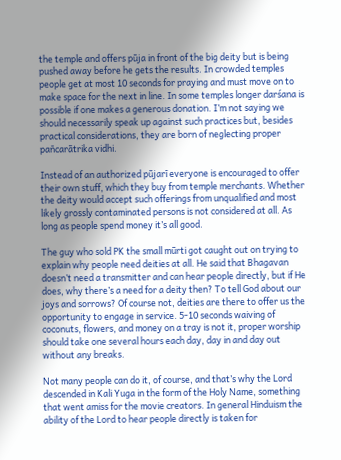the temple and offers pūja in front of the big deity but is being pushed away before he gets the results. In crowded temples people get at most 10 seconds for praying and must move on to make space for the next in line. In some temples longer darśana is possible if one makes a generous donation. I’m not saying we should necessarily speak up against such practices but, besides practical considerations, they are born of neglecting proper pañcarātrika vidhi.

Instead of an authorized pūjarī everyone is encouraged to offer their own stuff, which they buy from temple merchants. Whether the deity would accept such offerings from unqualified and most likely grossly contaminated persons is not considered at all. As long as people spend money it’s all good.

The guy who sold PK the small mūrti got caught out on trying to explain why people need deities at all. He said that Bhagavan doesn’t need a transmitter and can hear people directly, but if He does, why there’s a need for a deity then? To tell God about our joys and sorrows? Of course not, deities are there to offer us the opportunity to engage in service. 5-10 seconds waiving of coconuts, flowers, and money on a tray is not it, proper worship should take one several hours each day, day in and day out without any breaks.

Not many people can do it, of course, and that’s why the Lord descended in Kali Yuga in the form of the Holy Name, something that went amiss for the movie creators. In general Hinduism the ability of the Lord to hear people directly is taken for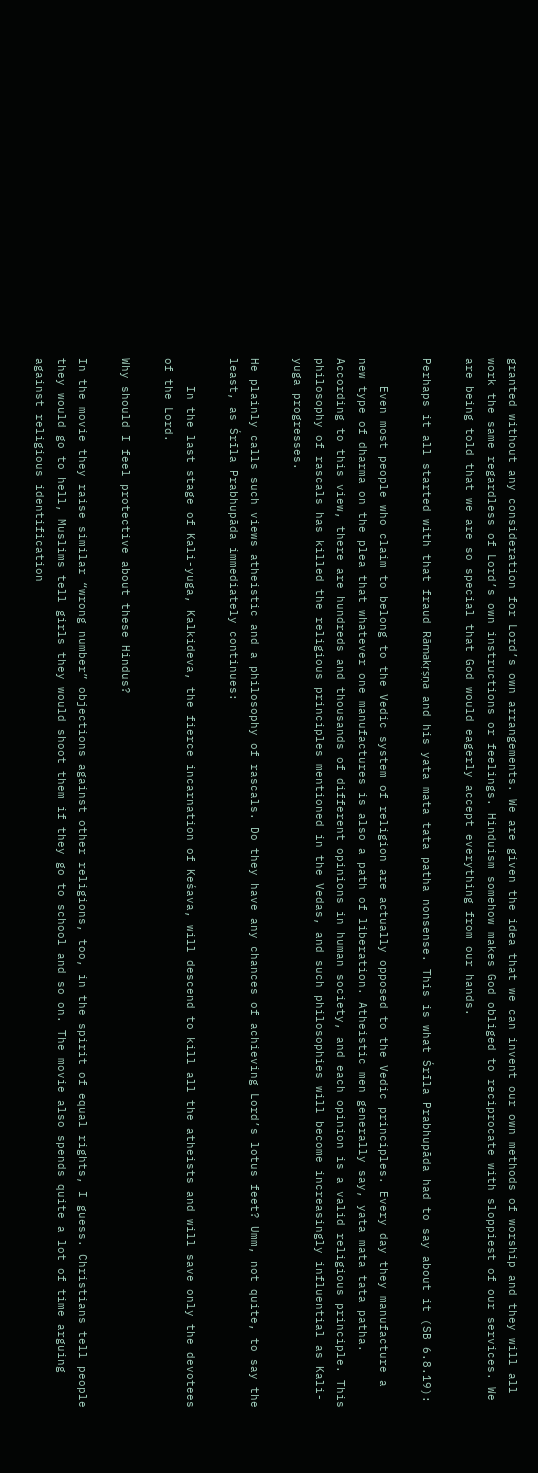granted without any consideration for Lord’s own arrangements. We are given the idea that we can invent our own methods of worship and they will all work the same regardless of Lord’s own instructions or feelings. Hinduism somehow makes God obliged to reciprocate with sloppiest of our services. We are being told that we are so special that God would eagerly accept everything from our hands.

Perhaps it all started with that fraud Rāmakṛṣṇa and his yata mata tata patha nonsense. This is what Śrīla Prabhupāda had to say about it (SB 6.8.19):

    Even most people who claim to belong to the Vedic system of religion are actually opposed to the Vedic principles. Every day they manufacture a new type of dharma on the plea that whatever one manufactures is also a path of liberation. Atheistic men generally say, yata mata tata patha. According to this view, there are hundreds and thousands of different opinions in human society, and each opinion is a valid religious principle. This philosophy of rascals has killed the religious principles mentioned in the Vedas, and such philosophies will become increasingly influential as Kali-yuga progresses.

He plainly calls such views atheistic and a philosophy of rascals. Do they have any chances of achieving Lord’s lotus feet? Umm, not quite, to say the least, as Śrīla Prabhupāda immediately continues:

    In the last stage of Kali-yuga, Kalkideva, the fierce incarnation of Keśava, will descend to kill all the atheists and will save only the devotees of the Lord.

Why should I feel protective about these Hindus?

In the movie they raise similar “wrong number” objections against other religions, too, in the spirit of equal rights, I guess. Christians tell people they would go to hell, Muslims tell girls they would shoot them if they go to school and so on. The movie also spends quite a lot of time arguing against religious identification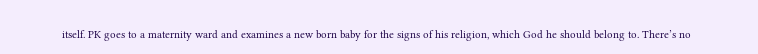itself. PK goes to a maternity ward and examines a new born baby for the signs of his religion, which God he should belong to. There’s no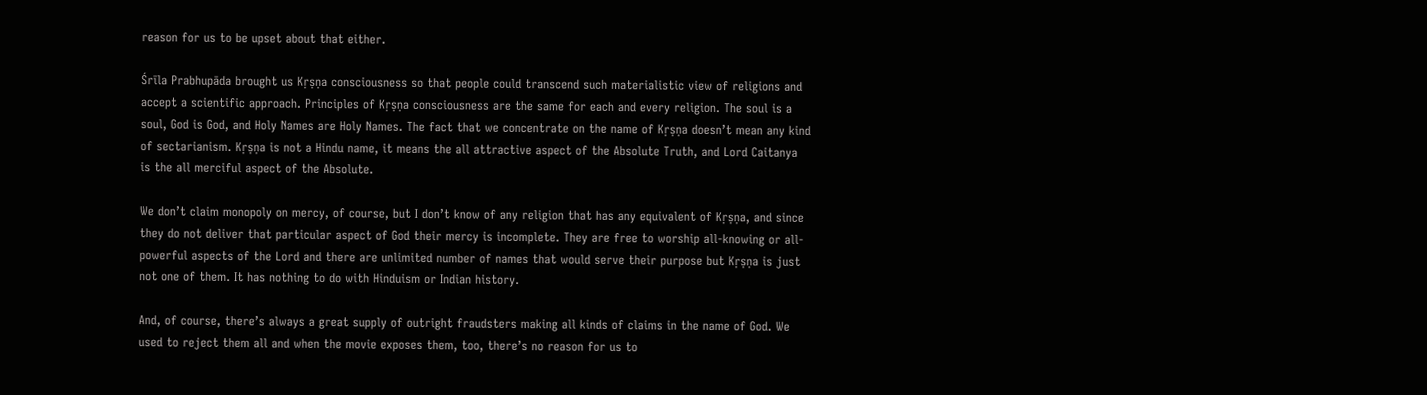reason for us to be upset about that either.

Śrīla Prabhupāda brought us Kṛṣṇa consciousness so that people could transcend such materialistic view of religions and accept a scientific approach. Principles of Kṛṣṇa consciousness are the same for each and every religion. The soul is a soul, God is God, and Holy Names are Holy Names. The fact that we concentrate on the name of Kṛṣṇa doesn’t mean any kind of sectarianism. Kṛṣṇa is not a Hindu name, it means the all attractive aspect of the Absolute Truth, and Lord Caitanya is the all merciful aspect of the Absolute.

We don’t claim monopoly on mercy, of course, but I don’t know of any religion that has any equivalent of Kṛṣṇa, and since they do not deliver that particular aspect of God their mercy is incomplete. They are free to worship all-knowing or all-powerful aspects of the Lord and there are unlimited number of names that would serve their purpose but Kṛṣṇa is just not one of them. It has nothing to do with Hinduism or Indian history.

And, of course, there’s always a great supply of outright fraudsters making all kinds of claims in the name of God. We used to reject them all and when the movie exposes them, too, there’s no reason for us to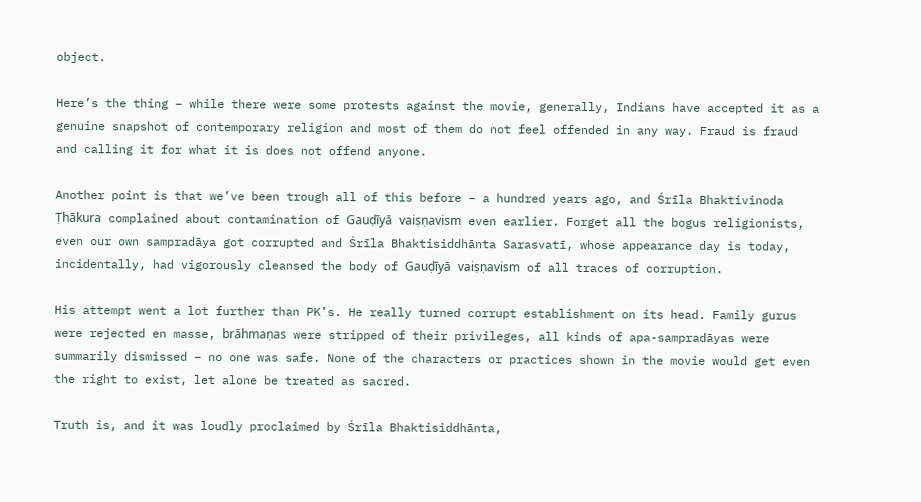object.

Here’s the thing – while there were some protests against the movie, generally, Indians have accepted it as a genuine snapshot of contemporary religion and most of them do not feel offended in any way. Fraud is fraud and calling it for what it is does not offend anyone.

Another point is that we’ve been trough all of this before – a hundred years ago, and Śrīla Bhaktivinoda Ṭhākura complained about contamination of Gauḍīyā vaiṣṇavism even earlier. Forget all the bogus religionists, even our own sampradāya got corrupted and Śrīla Bhaktisiddhānta Sarasvatī, whose appearance day is today, incidentally, had vigorously cleansed the body of Gauḍīyā vaiṣṇavism of all traces of corruption.

His attempt went a lot further than PK’s. He really turned corrupt establishment on its head. Family gurus were rejected en masse, brāhmaṇas were stripped of their privileges, all kinds of apa-sampradāyas were summarily dismissed – no one was safe. None of the characters or practices shown in the movie would get even the right to exist, let alone be treated as sacred.

Truth is, and it was loudly proclaimed by Śrīla Bhaktisiddhānta,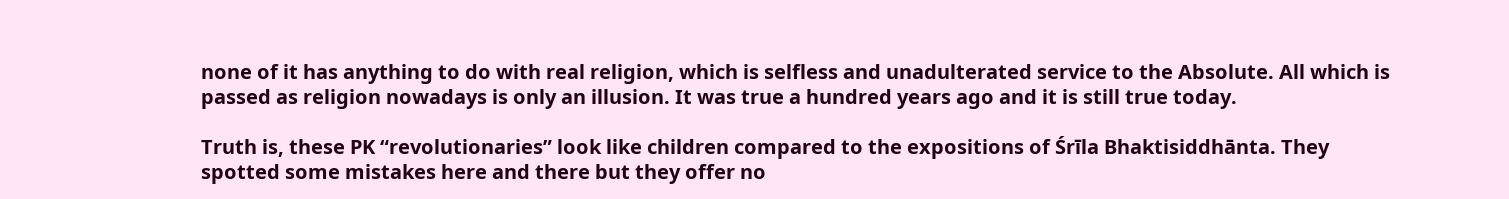none of it has anything to do with real religion, which is selfless and unadulterated service to the Absolute. All which is passed as religion nowadays is only an illusion. It was true a hundred years ago and it is still true today.

Truth is, these PK “revolutionaries” look like children compared to the expositions of Śrīla Bhaktisiddhānta. They spotted some mistakes here and there but they offer no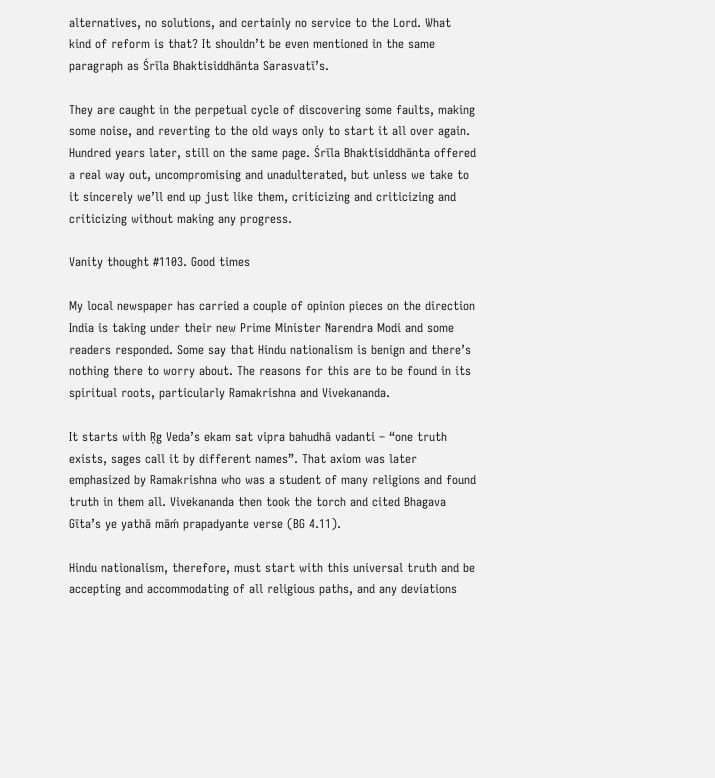alternatives, no solutions, and certainly no service to the Lord. What kind of reform is that? It shouldn’t be even mentioned in the same paragraph as Śrīla Bhaktisiddhānta Sarasvatī’s.

They are caught in the perpetual cycle of discovering some faults, making some noise, and reverting to the old ways only to start it all over again. Hundred years later, still on the same page. Śrīla Bhaktisiddhānta offered a real way out, uncompromising and unadulterated, but unless we take to it sincerely we’ll end up just like them, criticizing and criticizing and criticizing without making any progress.

Vanity thought #1103. Good times

My local newspaper has carried a couple of opinion pieces on the direction India is taking under their new Prime Minister Narendra Modi and some readers responded. Some say that Hindu nationalism is benign and there’s nothing there to worry about. The reasons for this are to be found in its spiritual roots, particularly Ramakrishna and Vivekananda.

It starts with Ṛg Veda’s ekam sat vipra bahudhā vadanti – “one truth exists, sages call it by different names”. That axiom was later emphasized by Ramakrishna who was a student of many religions and found truth in them all. Vivekananda then took the torch and cited Bhagava Gīta’s ye yathā māḿ prapadyante verse (BG 4.11).

Hindu nationalism, therefore, must start with this universal truth and be accepting and accommodating of all religious paths, and any deviations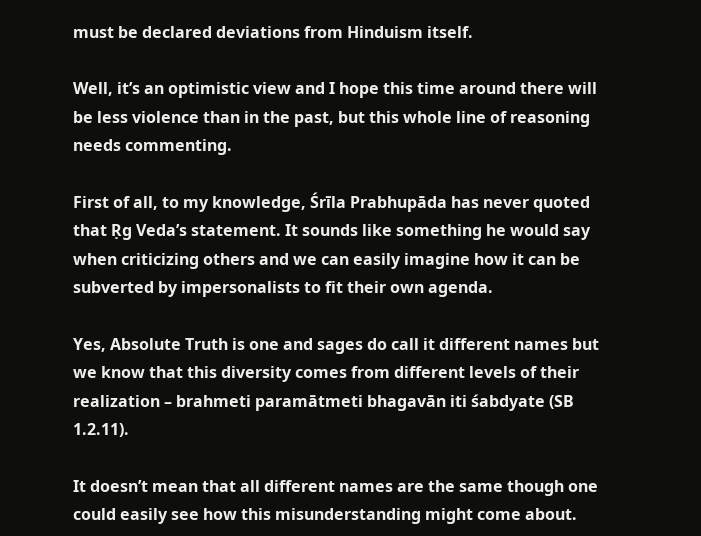must be declared deviations from Hinduism itself.

Well, it’s an optimistic view and I hope this time around there will be less violence than in the past, but this whole line of reasoning needs commenting.

First of all, to my knowledge, Śrīla Prabhupāda has never quoted that Ṛg Veda’s statement. It sounds like something he would say when criticizing others and we can easily imagine how it can be subverted by impersonalists to fit their own agenda.

Yes, Absolute Truth is one and sages do call it different names but we know that this diversity comes from different levels of their realization – brahmeti paramātmeti bhagavān iti śabdyate (SB 1.2.11).

It doesn’t mean that all different names are the same though one could easily see how this misunderstanding might come about.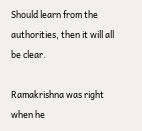Should learn from the authorities, then it will all be clear.

Ramakrishna was right when he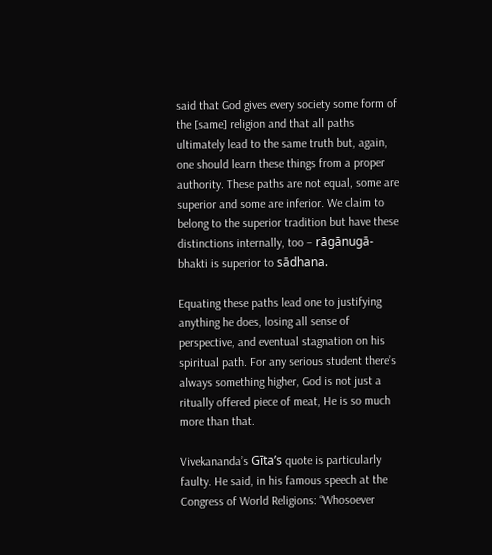said that God gives every society some form of the [same] religion and that all paths ultimately lead to the same truth but, again, one should learn these things from a proper authority. These paths are not equal, some are superior and some are inferior. We claim to belong to the superior tradition but have these distinctions internally, too – rāgānugā-bhakti is superior to sādhana.

Equating these paths lead one to justifying anything he does, losing all sense of perspective, and eventual stagnation on his spiritual path. For any serious student there’s always something higher, God is not just a ritually offered piece of meat, He is so much more than that.

Vivekananda’s Gīta’s quote is particularly faulty. He said, in his famous speech at the Congress of World Religions: “Whosoever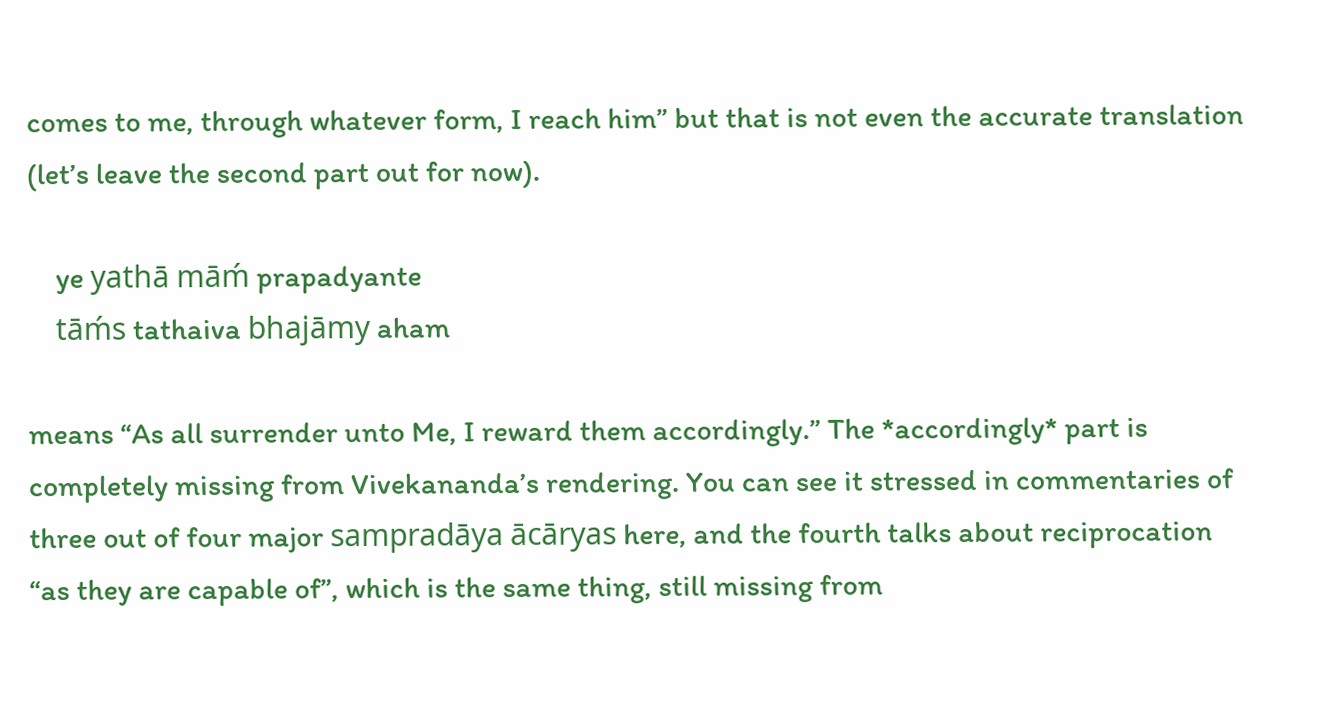comes to me, through whatever form, I reach him” but that is not even the accurate translation (let’s leave the second part out for now).

    ye yathā māḿ prapadyante
    tāḿs tathaiva bhajāmy aham

means “As all surrender unto Me, I reward them accordingly.” The *accordingly* part is completely missing from Vivekananda’s rendering. You can see it stressed in commentaries of three out of four major sampradāya ācāryas here, and the fourth talks about reciprocation “as they are capable of”, which is the same thing, still missing from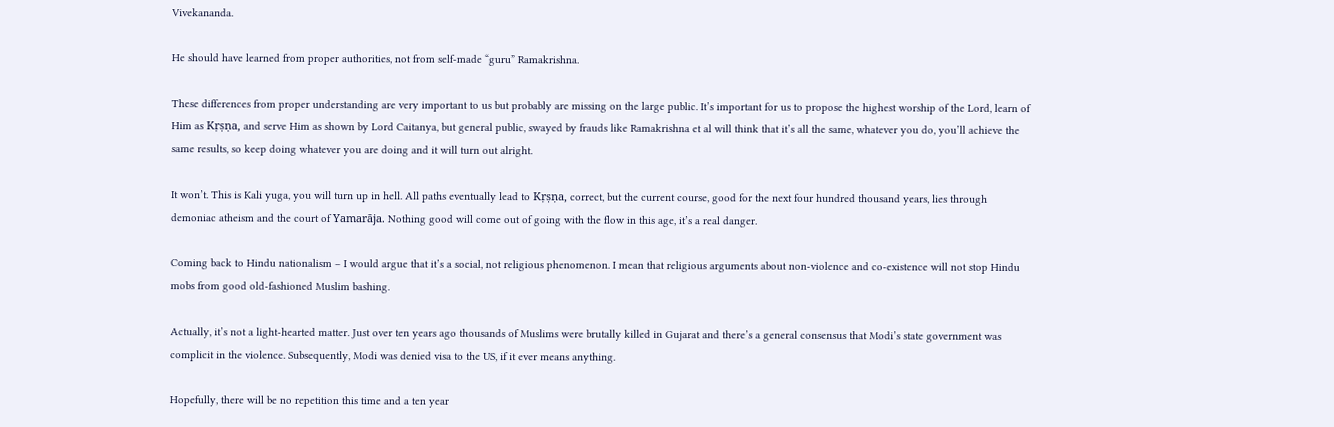Vivekananda.

He should have learned from proper authorities, not from self-made “guru” Ramakrishna.

These differences from proper understanding are very important to us but probably are missing on the large public. It’s important for us to propose the highest worship of the Lord, learn of Him as Kṛṣṇa, and serve Him as shown by Lord Caitanya, but general public, swayed by frauds like Ramakrishna et al will think that it’s all the same, whatever you do, you’ll achieve the same results, so keep doing whatever you are doing and it will turn out alright.

It won’t. This is Kali yuga, you will turn up in hell. All paths eventually lead to Kṛṣṇa, correct, but the current course, good for the next four hundred thousand years, lies through demoniac atheism and the court of Yamarāja. Nothing good will come out of going with the flow in this age, it’s a real danger.

Coming back to Hindu nationalism – I would argue that it’s a social, not religious phenomenon. I mean that religious arguments about non-violence and co-existence will not stop Hindu mobs from good old-fashioned Muslim bashing.

Actually, it’s not a light-hearted matter. Just over ten years ago thousands of Muslims were brutally killed in Gujarat and there’s a general consensus that Modi’s state government was complicit in the violence. Subsequently, Modi was denied visa to the US, if it ever means anything.

Hopefully, there will be no repetition this time and a ten year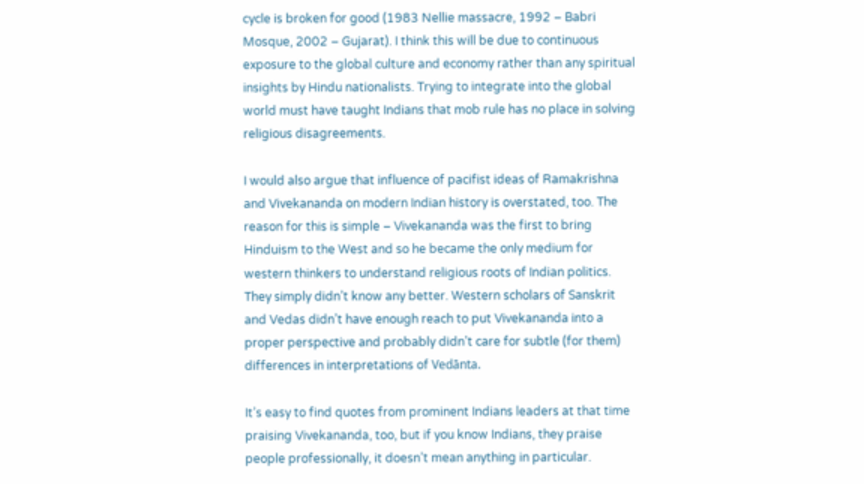cycle is broken for good (1983 Nellie massacre, 1992 – Babri Mosque, 2002 – Gujarat). I think this will be due to continuous exposure to the global culture and economy rather than any spiritual insights by Hindu nationalists. Trying to integrate into the global world must have taught Indians that mob rule has no place in solving religious disagreements.

I would also argue that influence of pacifist ideas of Ramakrishna and Vivekananda on modern Indian history is overstated, too. The reason for this is simple – Vivekananda was the first to bring Hinduism to the West and so he became the only medium for western thinkers to understand religious roots of Indian politics. They simply didn’t know any better. Western scholars of Sanskrit and Vedas didn’t have enough reach to put Vivekananda into a proper perspective and probably didn’t care for subtle (for them) differences in interpretations of Vedānta.

It’s easy to find quotes from prominent Indians leaders at that time praising Vivekananda, too, but if you know Indians, they praise people professionally, it doesn’t mean anything in particular.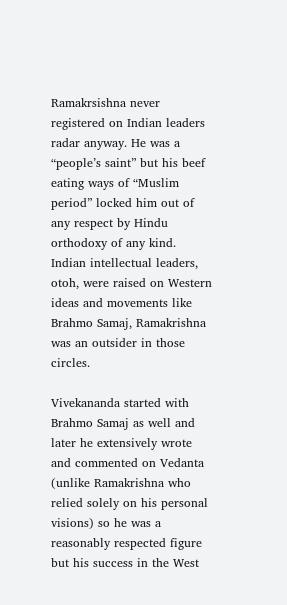Ramakrsishna never registered on Indian leaders radar anyway. He was a “people’s saint” but his beef eating ways of “Muslim period” locked him out of any respect by Hindu orthodoxy of any kind. Indian intellectual leaders, otoh, were raised on Western ideas and movements like Brahmo Samaj, Ramakrishna was an outsider in those circles.

Vivekananda started with Brahmo Samaj as well and later he extensively wrote and commented on Vedanta (unlike Ramakrishna who relied solely on his personal visions) so he was a reasonably respected figure but his success in the West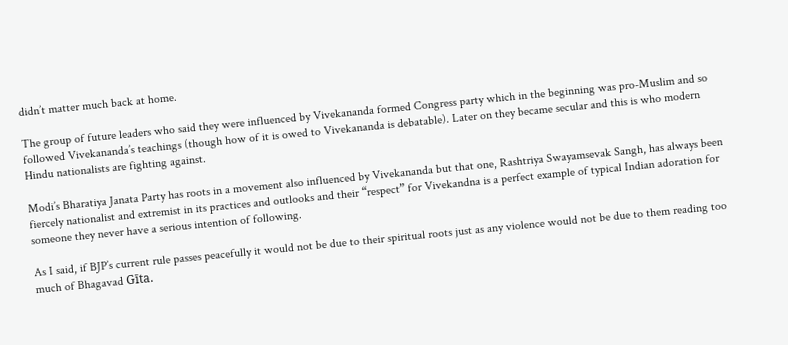didn’t matter much back at home.

The group of future leaders who said they were influenced by Vivekananda formed Congress party which in the beginning was pro-Muslim and so followed Vivekananda’s teachings (though how of it is owed to Vivekananda is debatable). Later on they became secular and this is who modern Hindu nationalists are fighting against.

Modi’s Bharatiya Janata Party has roots in a movement also influenced by Vivekananda but that one, Rashtriya Swayamsevak Sangh, has always been fiercely nationalist and extremist in its practices and outlooks and their “respect” for Vivekandna is a perfect example of typical Indian adoration for someone they never have a serious intention of following.

As I said, if BJP’s current rule passes peacefully it would not be due to their spiritual roots just as any violence would not be due to them reading too much of Bhagavad Gīta.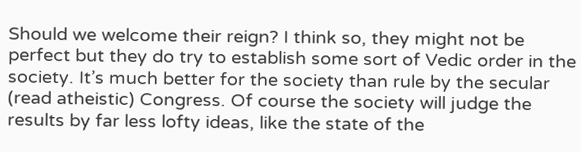Should we welcome their reign? I think so, they might not be perfect but they do try to establish some sort of Vedic order in the society. It’s much better for the society than rule by the secular (read atheistic) Congress. Of course the society will judge the results by far less lofty ideas, like the state of the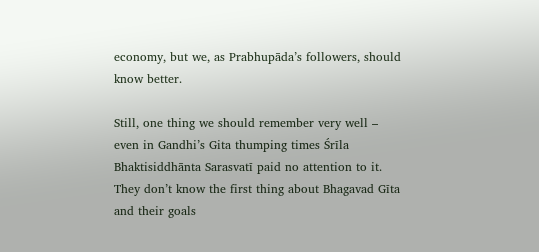economy, but we, as Prabhupāda’s followers, should know better.

Still, one thing we should remember very well – even in Gandhi’s Gita thumping times Śrīla Bhaktisiddhānta Sarasvatī paid no attention to it. They don’t know the first thing about Bhagavad Gīta and their goals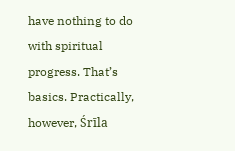have nothing to do with spiritual progress. That’s basics. Practically, however, Śrīla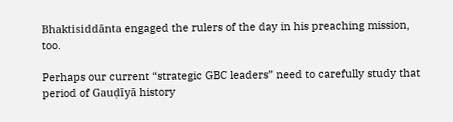Bhaktisiddānta engaged the rulers of the day in his preaching mission, too.

Perhaps our current “strategic GBC leaders” need to carefully study that period of Gauḍīyā history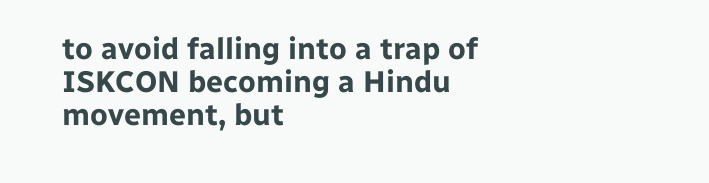to avoid falling into a trap of ISKCON becoming a Hindu movement, but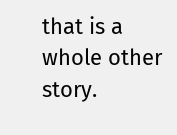that is a whole other story.